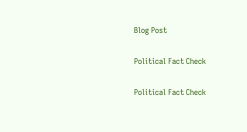Blog Post

Political Fact Check

Political Fact Check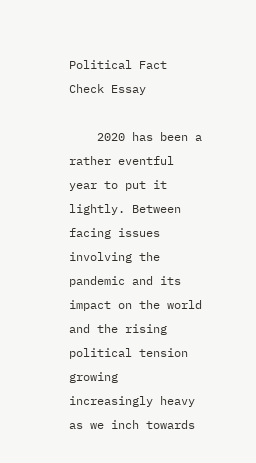Political Fact Check Essay

    2020 has been a rather eventful year to put it lightly. Between facing issues involving the pandemic and its impact on the world and the rising political tension growing increasingly heavy as we inch towards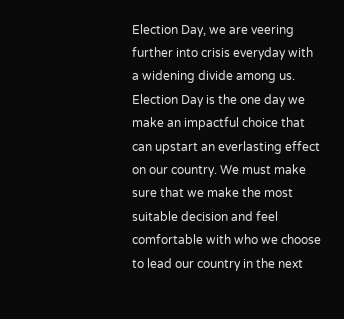Election Day, we are veering further into crisis everyday with a widening divide among us. Election Day is the one day we make an impactful choice that can upstart an everlasting effect on our country. We must make sure that we make the most suitable decision and feel comfortable with who we choose to lead our country in the next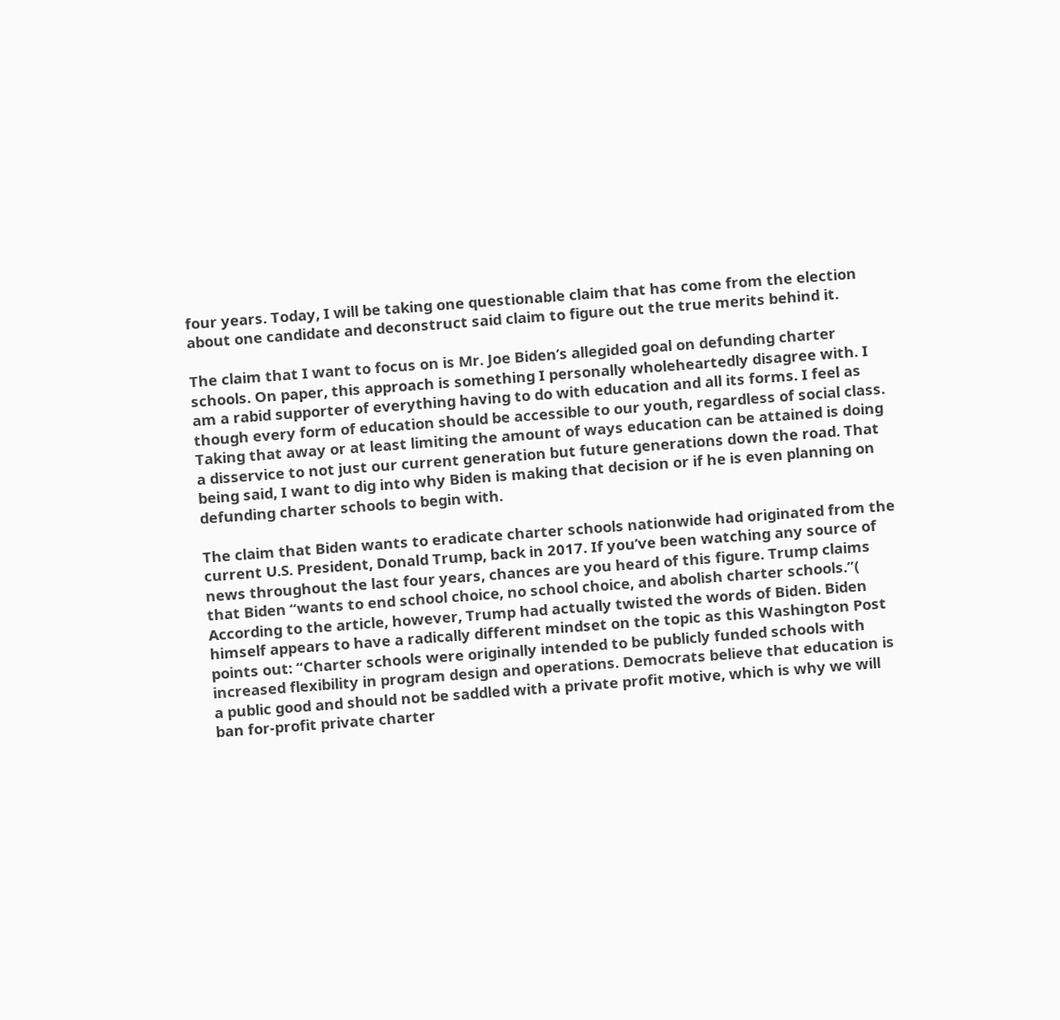four years. Today, I will be taking one questionable claim that has come from the election about one candidate and deconstruct said claim to figure out the true merits behind it.

The claim that I want to focus on is Mr. Joe Biden’s allegided goal on defunding charter schools. On paper, this approach is something I personally wholeheartedly disagree with. I am a rabid supporter of everything having to do with education and all its forms. I feel as though every form of education should be accessible to our youth, regardless of social class. Taking that away or at least limiting the amount of ways education can be attained is doing a disservice to not just our current generation but future generations down the road. That being said, I want to dig into why Biden is making that decision or if he is even planning on defunding charter schools to begin with.

The claim that Biden wants to eradicate charter schools nationwide had originated from the current U.S. President, Donald Trump, back in 2017. If you’ve been watching any source of news throughout the last four years, chances are you heard of this figure. Trump claims that Biden “wants to end school choice, no school choice, and abolish charter schools.”( According to the article, however, Trump had actually twisted the words of Biden. Biden himself appears to have a radically different mindset on the topic as this Washington Post points out: “Charter schools were originally intended to be publicly funded schools with increased flexibility in program design and operations. Democrats believe that education is a public good and should not be saddled with a private profit motive, which is why we will ban for-profit private charter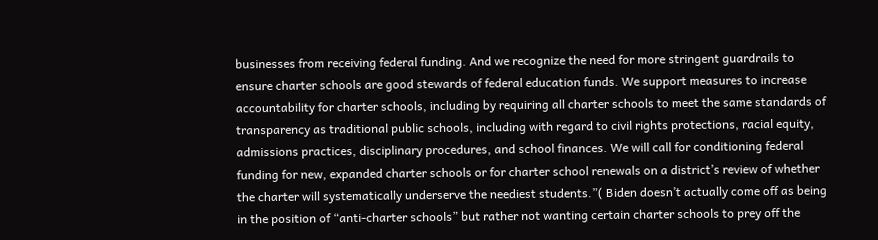businesses from receiving federal funding. And we recognize the need for more stringent guardrails to ensure charter schools are good stewards of federal education funds. We support measures to increase accountability for charter schools, including by requiring all charter schools to meet the same standards of transparency as traditional public schools, including with regard to civil rights protections, racial equity, admissions practices, disciplinary procedures, and school finances. We will call for conditioning federal funding for new, expanded charter schools or for charter school renewals on a district’s review of whether the charter will systematically underserve the neediest students.”( Biden doesn’t actually come off as being in the position of “anti-charter schools” but rather not wanting certain charter schools to prey off the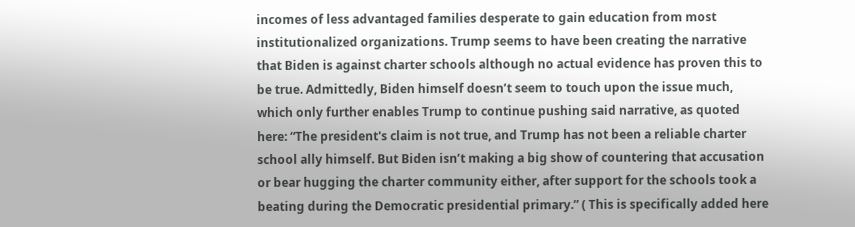incomes of less advantaged families desperate to gain education from most institutionalized organizations. Trump seems to have been creating the narrative that Biden is against charter schools although no actual evidence has proven this to be true. Admittedly, Biden himself doesn’t seem to touch upon the issue much, which only further enables Trump to continue pushing said narrative, as quoted here: “The president's claim is not true, and Trump has not been a reliable charter school ally himself. But Biden isn’t making a big show of countering that accusation or bear hugging the charter community either, after support for the schools took a beating during the Democratic presidential primary.” ( This is specifically added here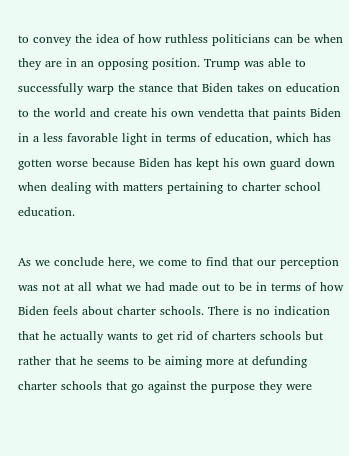to convey the idea of how ruthless politicians can be when they are in an opposing position. Trump was able to successfully warp the stance that Biden takes on education to the world and create his own vendetta that paints Biden in a less favorable light in terms of education, which has gotten worse because Biden has kept his own guard down when dealing with matters pertaining to charter school education.

As we conclude here, we come to find that our perception was not at all what we had made out to be in terms of how Biden feels about charter schools. There is no indication that he actually wants to get rid of charters schools but rather that he seems to be aiming more at defunding charter schools that go against the purpose they were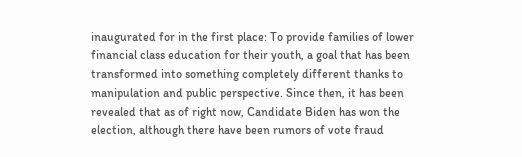inaugurated for in the first place: To provide families of lower financial class education for their youth, a goal that has been transformed into something completely different thanks to manipulation and public perspective. Since then, it has been revealed that as of right now, Candidate Biden has won the election, although there have been rumors of vote fraud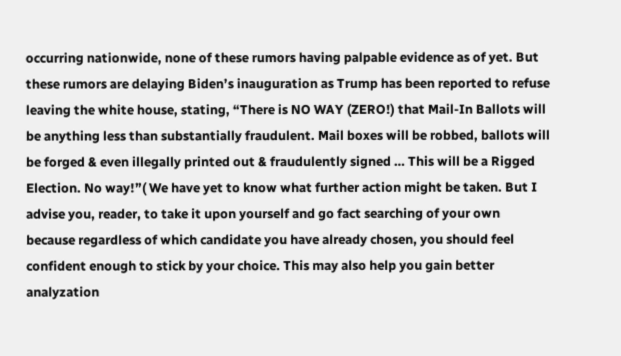occurring nationwide, none of these rumors having palpable evidence as of yet. But these rumors are delaying Biden’s inauguration as Trump has been reported to refuse leaving the white house, stating, “There is NO WAY (ZERO!) that Mail-In Ballots will be anything less than substantially fraudulent. Mail boxes will be robbed, ballots will be forged & even illegally printed out & fraudulently signed … This will be a Rigged Election. No way!”( We have yet to know what further action might be taken. But I advise you, reader, to take it upon yourself and go fact searching of your own because regardless of which candidate you have already chosen, you should feel confident enough to stick by your choice. This may also help you gain better analyzation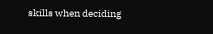skills when deciding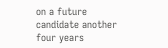on a future candidate another four years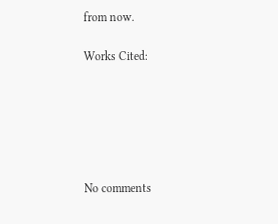from now.


Works Cited:









No comments